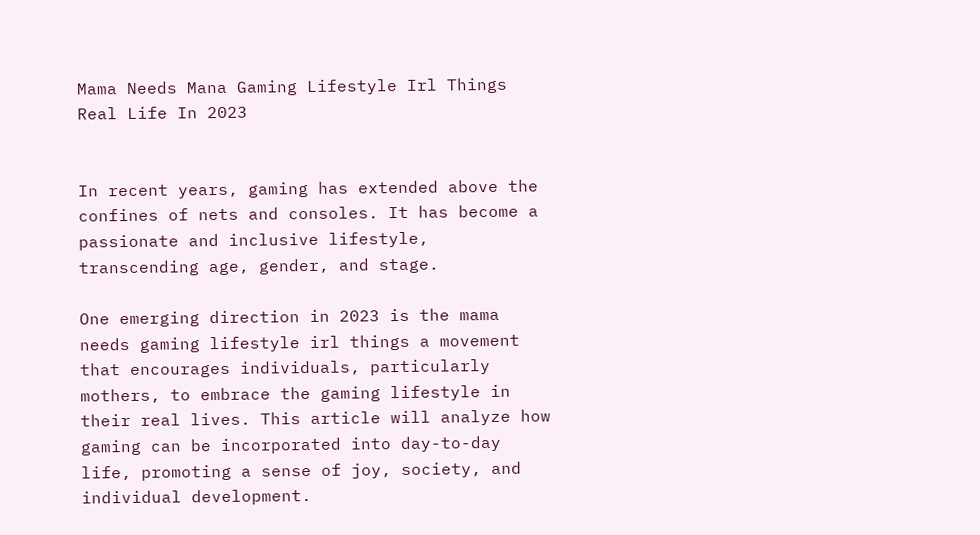Mama Needs Mana Gaming Lifestyle Irl Things Real Life In 2023


In recent years, gaming has extended above the confines of nets and consoles. It has become a passionate and inclusive lifestyle, transcending age, gender, and stage.

One emerging direction in 2023 is the mama needs gaming lifestyle irl things a movement that encourages individuals, particularly mothers, to embrace the gaming lifestyle in their real lives. This article will analyze how gaming can be incorporated into day-to-day life, promoting a sense of joy, society, and individual development.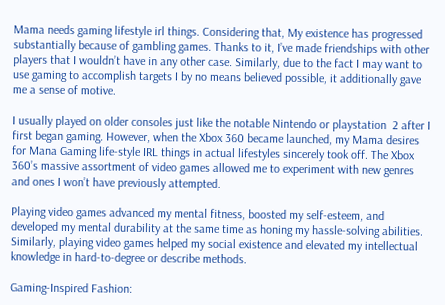Mama needs gaming lifestyle irl things. Considering that, My existence has progressed substantially because of gambling games. Thanks to it, I’ve made friendships with other players that I wouldn’t have in any other case. Similarly, due to the fact I may want to use gaming to accomplish targets I by no means believed possible, it additionally gave me a sense of motive.

I usually played on older consoles just like the notable Nintendo or playstation  2 after I first began gaming. However, when the Xbox 360 became launched, my Mama desires for Mana Gaming life-style IRL things in actual lifestyles sincerely took off. The Xbox 360’s massive assortment of video games allowed me to experiment with new genres and ones I won’t have previously attempted.

Playing video games advanced my mental fitness, boosted my self-esteem, and developed my mental durability at the same time as honing my hassle-solving abilities. Similarly, playing video games helped my social existence and elevated my intellectual knowledge in hard-to-degree or describe methods.

Gaming-Inspired Fashion: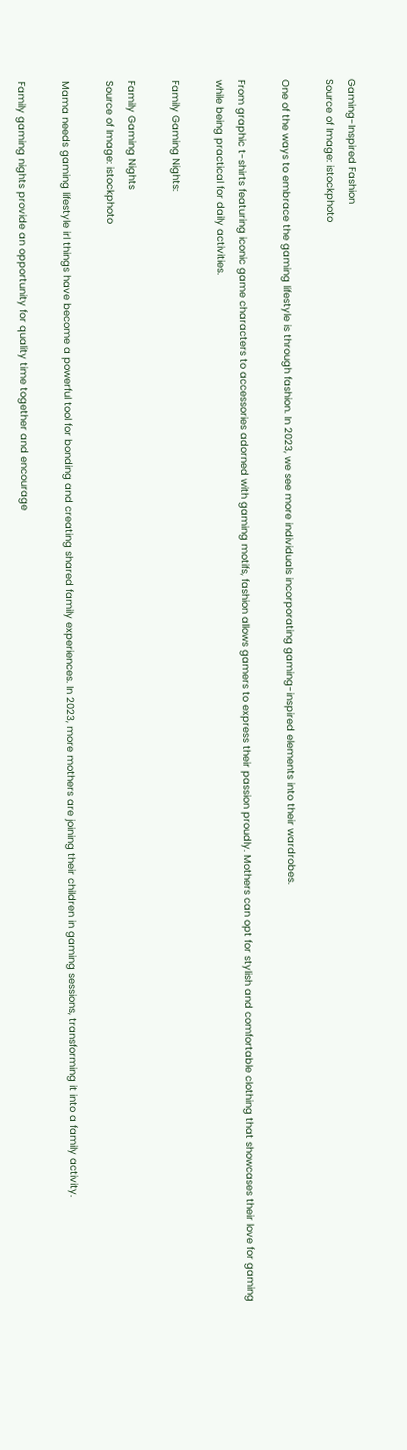Gaming-Inspired Fashion
Source of Image: istockphoto

One of the ways to embrace the gaming lifestyle is through fashion. In 2023, we see more individuals incorporating gaming-inspired elements into their wardrobes.

From graphic t-shirts featuring iconic game characters to accessories adorned with gaming motifs, fashion allows gamers to express their passion proudly. Mothers can opt for stylish and comfortable clothing that showcases their love for gaming while being practical for daily activities.

Family Gaming Nights:

Family Gaming Nights
Source of Image: istockphoto

Mama needs gaming lifestyle irl things have become a powerful tool for bonding and creating shared family experiences. In 2023, more mothers are joining their children in gaming sessions, transforming it into a family activity.

Family gaming nights provide an opportunity for quality time together and encourage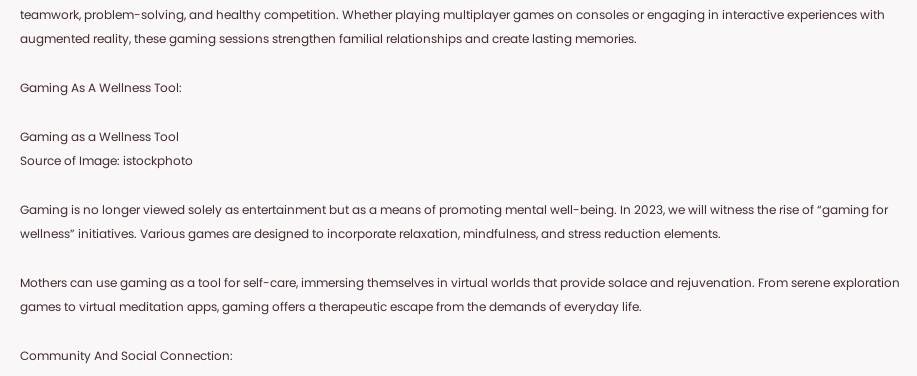teamwork, problem-solving, and healthy competition. Whether playing multiplayer games on consoles or engaging in interactive experiences with augmented reality, these gaming sessions strengthen familial relationships and create lasting memories.

Gaming As A Wellness Tool:

Gaming as a Wellness Tool
Source of Image: istockphoto

Gaming is no longer viewed solely as entertainment but as a means of promoting mental well-being. In 2023, we will witness the rise of “gaming for wellness” initiatives. Various games are designed to incorporate relaxation, mindfulness, and stress reduction elements.

Mothers can use gaming as a tool for self-care, immersing themselves in virtual worlds that provide solace and rejuvenation. From serene exploration games to virtual meditation apps, gaming offers a therapeutic escape from the demands of everyday life.

Community And Social Connection: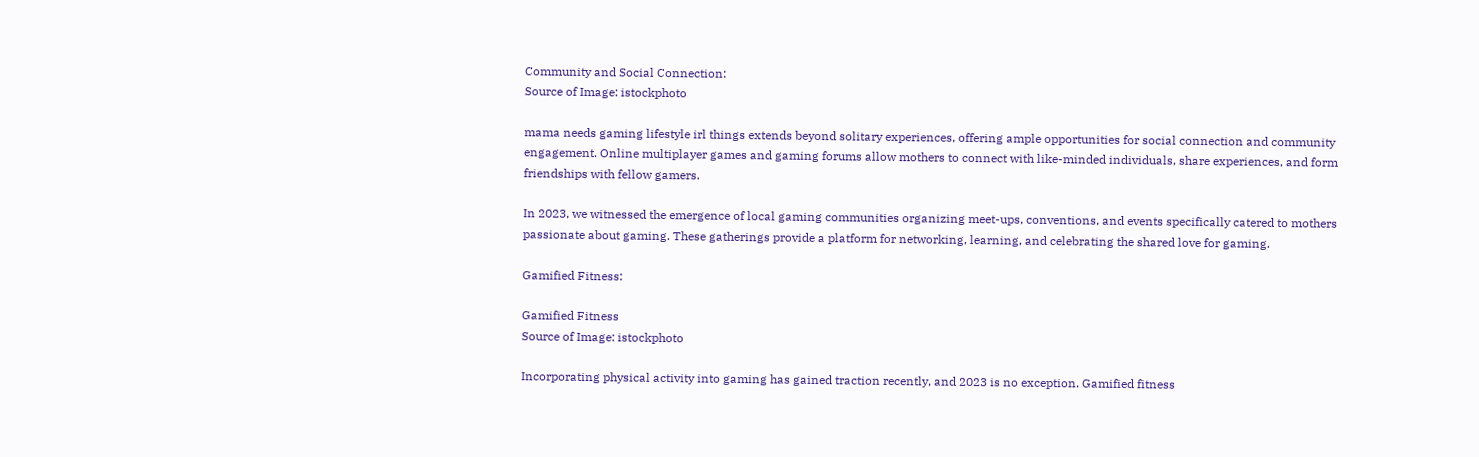Community and Social Connection:
Source of Image: istockphoto

mama needs gaming lifestyle irl things extends beyond solitary experiences, offering ample opportunities for social connection and community engagement. Online multiplayer games and gaming forums allow mothers to connect with like-minded individuals, share experiences, and form friendships with fellow gamers.

In 2023, we witnessed the emergence of local gaming communities organizing meet-ups, conventions, and events specifically catered to mothers passionate about gaming. These gatherings provide a platform for networking, learning, and celebrating the shared love for gaming.

Gamified Fitness:

Gamified Fitness
Source of Image: istockphoto

Incorporating physical activity into gaming has gained traction recently, and 2023 is no exception. Gamified fitness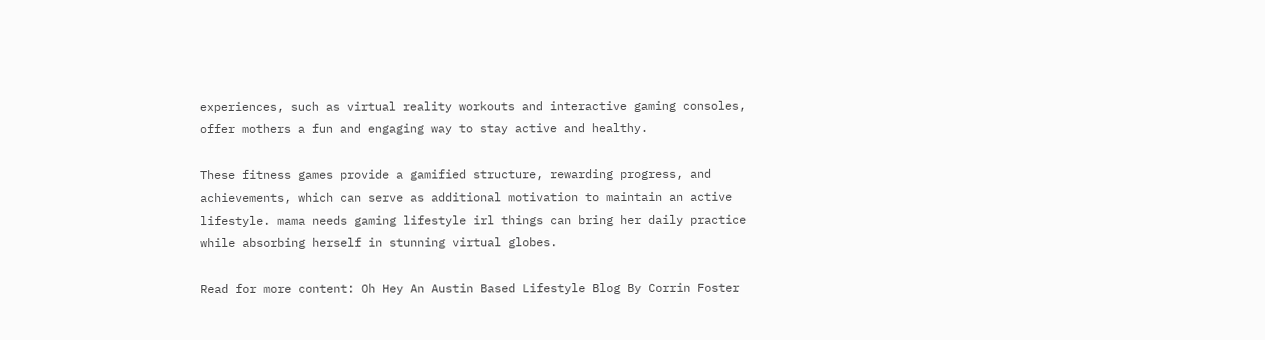experiences, such as virtual reality workouts and interactive gaming consoles, offer mothers a fun and engaging way to stay active and healthy.

These fitness games provide a gamified structure, rewarding progress, and achievements, which can serve as additional motivation to maintain an active lifestyle. mama needs gaming lifestyle irl things can bring her daily practice while absorbing herself in stunning virtual globes.

Read for more content: Oh Hey An Austin Based Lifestyle Blog By Corrin Foster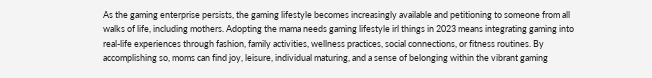As the gaming enterprise persists, the gaming lifestyle becomes increasingly available and petitioning to someone from all walks of life, including mothers. Adopting the mama needs gaming lifestyle irl things in 2023 means integrating gaming into real-life experiences through fashion, family activities, wellness practices, social connections, or fitness routines. By accomplishing so, moms can find joy, leisure, individual maturing, and a sense of belonging within the vibrant gaming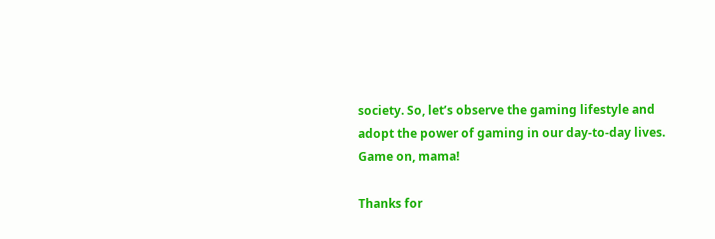society. So, let’s observe the gaming lifestyle and adopt the power of gaming in our day-to-day lives. Game on, mama!

Thanks for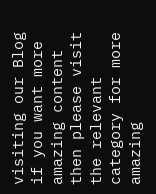visiting our Blog if you want more amazing content then please visit the relevant category for more amazing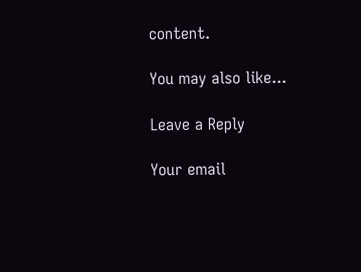content.

You may also like...

Leave a Reply

Your email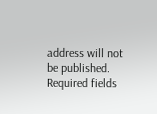address will not be published. Required fields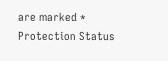are marked * Protection Status